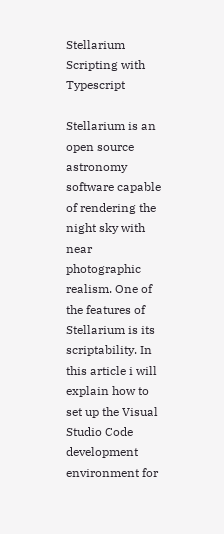Stellarium Scripting with Typescript

Stellarium is an open source astronomy software capable of rendering the night sky with near photographic realism. One of the features of Stellarium is its scriptability. In this article i will explain how to set up the Visual Studio Code development environment for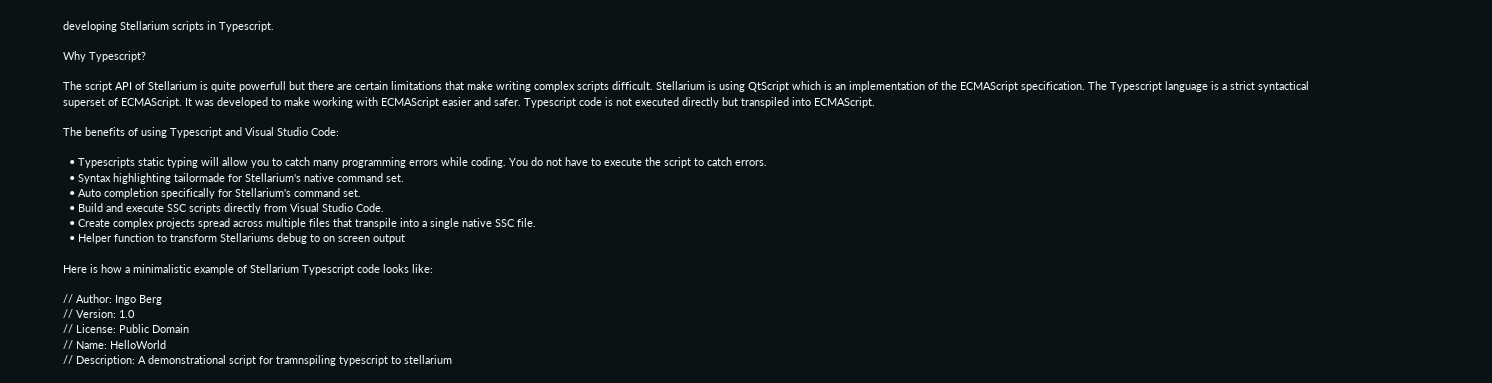developing Stellarium scripts in Typescript.

Why Typescript?

The script API of Stellarium is quite powerfull but there are certain limitations that make writing complex scripts difficult. Stellarium is using QtScript which is an implementation of the ECMAScript specification. The Typescript language is a strict syntactical superset of ECMAScript. It was developed to make working with ECMAScript easier and safer. Typescript code is not executed directly but transpiled into ECMAScript.

The benefits of using Typescript and Visual Studio Code:

  • Typescripts static typing will allow you to catch many programming errors while coding. You do not have to execute the script to catch errors.
  • Syntax highlighting tailormade for Stellarium's native command set.
  • Auto completion specifically for Stellarium's command set.
  • Build and execute SSC scripts directly from Visual Studio Code.
  • Create complex projects spread across multiple files that transpile into a single native SSC file.
  • Helper function to transform Stellariums debug to on screen output

Here is how a minimalistic example of Stellarium Typescript code looks like:

// Author: Ingo Berg
// Version: 1.0
// License: Public Domain
// Name: HelloWorld
// Description: A demonstrational script for tramnspiling typescript to stellarium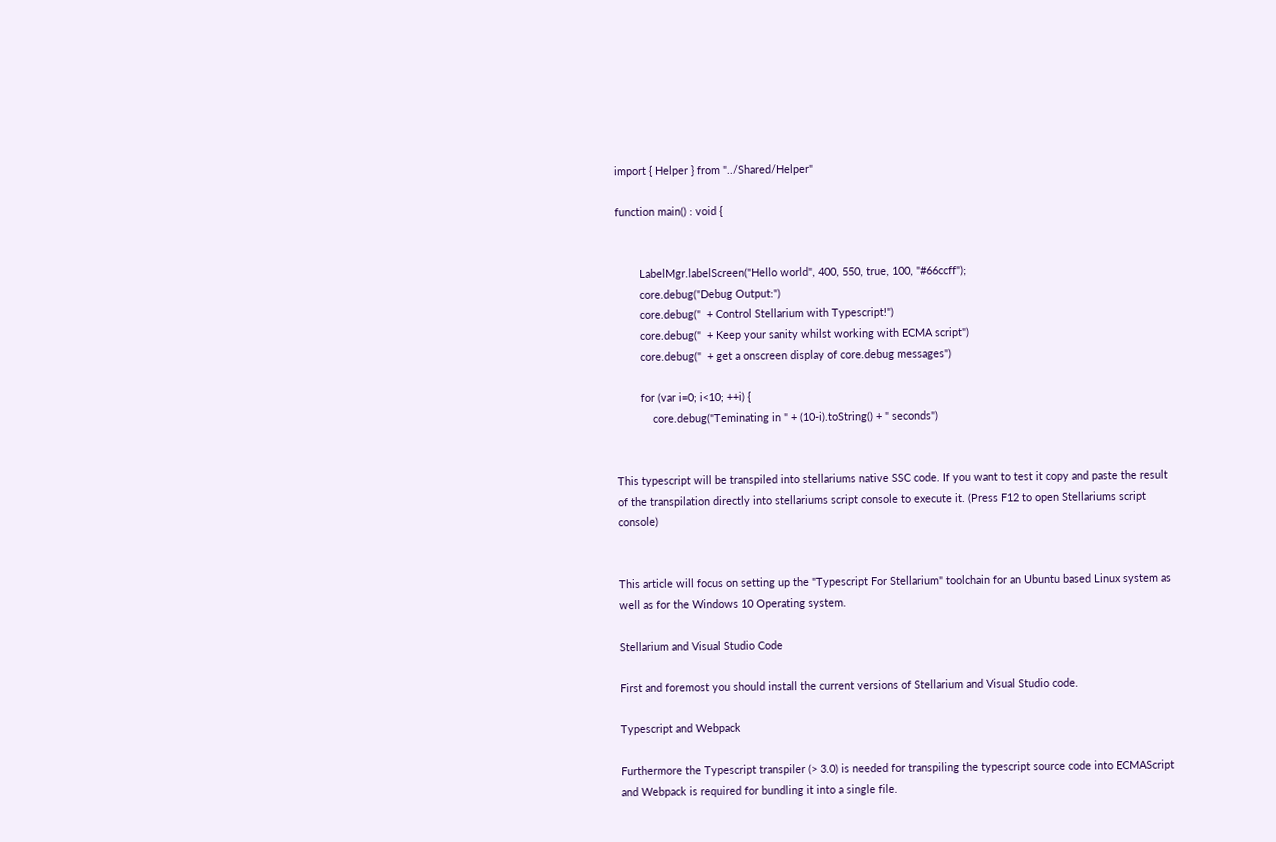import { Helper } from "../Shared/Helper"

function main() : void {


        LabelMgr.labelScreen("Hello world", 400, 550, true, 100, "#66ccff");
        core.debug("Debug Output:")
        core.debug("  + Control Stellarium with Typescript!")
        core.debug("  + Keep your sanity whilst working with ECMA script")
        core.debug("  + get a onscreen display of core.debug messages")

        for (var i=0; i<10; ++i) {
            core.debug("Teminating in " + (10-i).toString() + " seconds")


This typescript will be transpiled into stellariums native SSC code. If you want to test it copy and paste the result of the transpilation directly into stellariums script console to execute it. (Press F12 to open Stellariums script console)


This article will focus on setting up the "Typescript For Stellarium" toolchain for an Ubuntu based Linux system as well as for the Windows 10 Operating system.

Stellarium and Visual Studio Code

First and foremost you should install the current versions of Stellarium and Visual Studio code.

Typescript and Webpack

Furthermore the Typescript transpiler (> 3.0) is needed for transpiling the typescript source code into ECMAScript and Webpack is required for bundling it into a single file.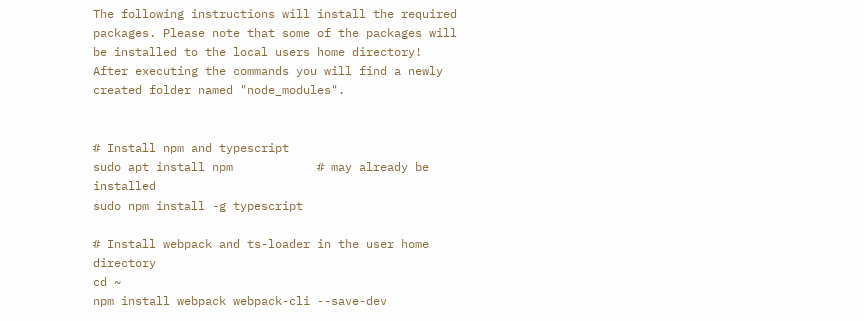The following instructions will install the required packages. Please note that some of the packages will be installed to the local users home directory! After executing the commands you will find a newly created folder named "node_modules".


# Install npm and typescript
sudo apt install npm            # may already be installed
sudo npm install -g typescript

# Install webpack and ts-loader in the user home directory
cd ~
npm install webpack webpack-cli --save-dev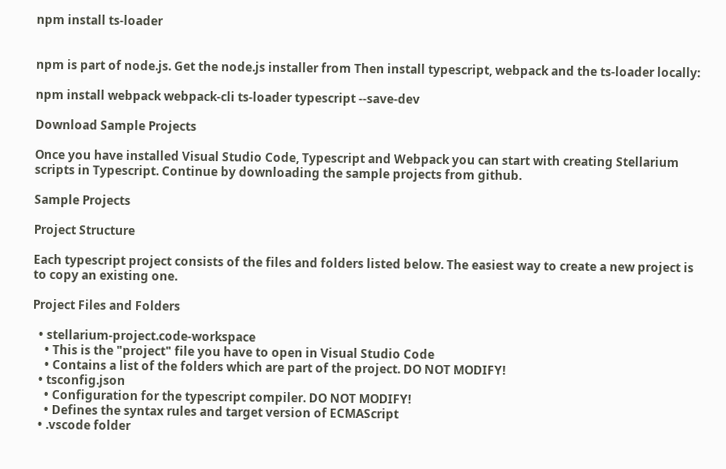npm install ts-loader


npm is part of node.js. Get the node.js installer from Then install typescript, webpack and the ts-loader locally:

npm install webpack webpack-cli ts-loader typescript --save-dev

Download Sample Projects

Once you have installed Visual Studio Code, Typescript and Webpack you can start with creating Stellarium scripts in Typescript. Continue by downloading the sample projects from github.

Sample Projects

Project Structure

Each typescript project consists of the files and folders listed below. The easiest way to create a new project is to copy an existing one.

Project Files and Folders

  • stellarium-project.code-workspace
    • This is the "project" file you have to open in Visual Studio Code
    • Contains a list of the folders which are part of the project. DO NOT MODIFY!
  • tsconfig.json
    • Configuration for the typescript compiler. DO NOT MODIFY!
    • Defines the syntax rules and target version of ECMAScript
  • .vscode folder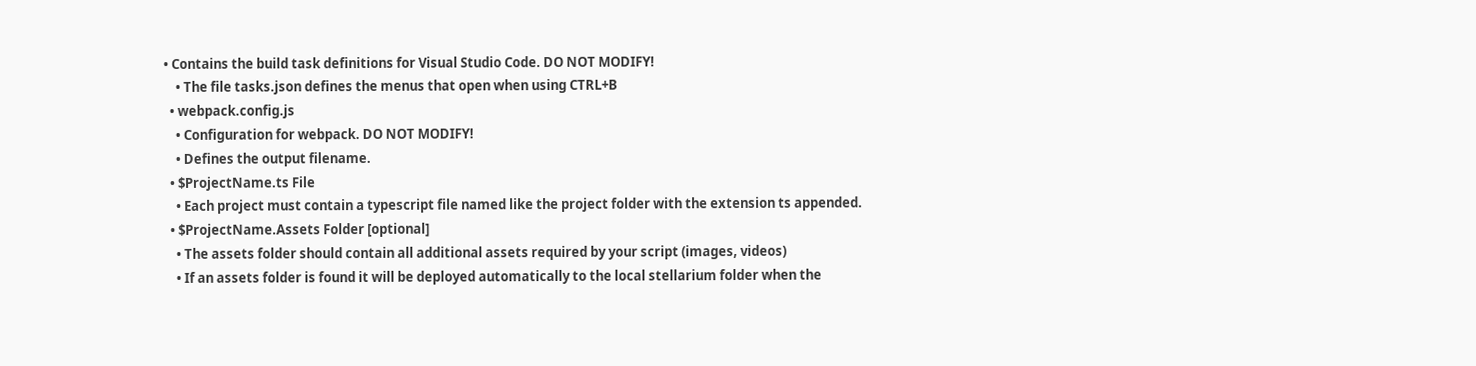• Contains the build task definitions for Visual Studio Code. DO NOT MODIFY!
    • The file tasks.json defines the menus that open when using CTRL+B
  • webpack.config.js
    • Configuration for webpack. DO NOT MODIFY!
    • Defines the output filename.
  • $ProjectName.ts File
    • Each project must contain a typescript file named like the project folder with the extension ts appended.
  • $ProjectName.Assets Folder [optional]
    • The assets folder should contain all additional assets required by your script (images, videos)
    • If an assets folder is found it will be deployed automatically to the local stellarium folder when the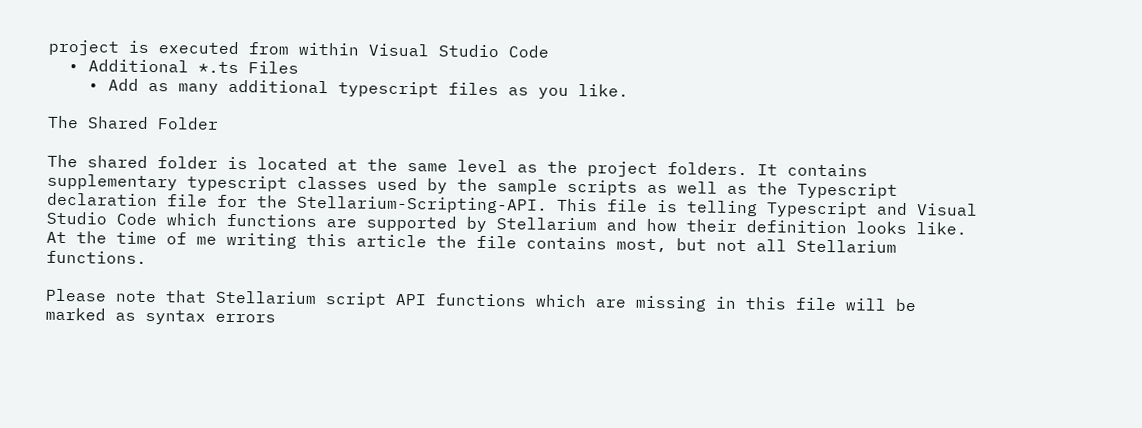project is executed from within Visual Studio Code
  • Additional *.ts Files
    • Add as many additional typescript files as you like.

The Shared Folder

The shared folder is located at the same level as the project folders. It contains supplementary typescript classes used by the sample scripts as well as the Typescript declaration file for the Stellarium-Scripting-API. This file is telling Typescript and Visual Studio Code which functions are supported by Stellarium and how their definition looks like. At the time of me writing this article the file contains most, but not all Stellarium functions.

Please note that Stellarium script API functions which are missing in this file will be marked as syntax errors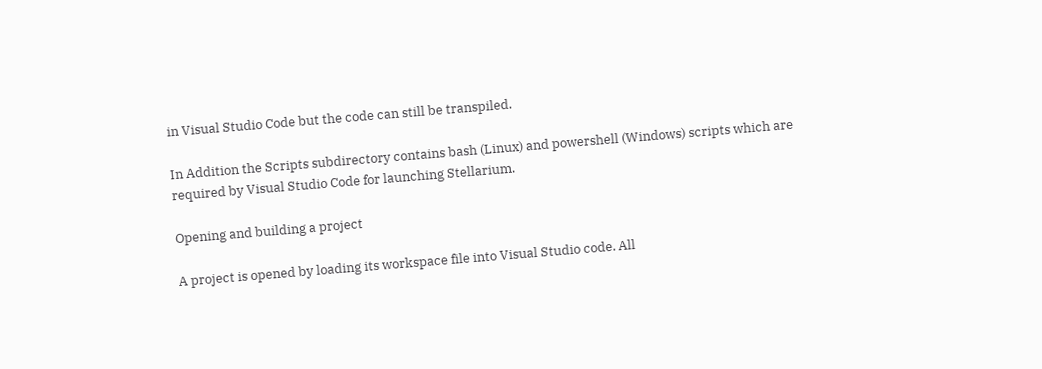in Visual Studio Code but the code can still be transpiled.

In Addition the Scripts subdirectory contains bash (Linux) and powershell (Windows) scripts which are required by Visual Studio Code for launching Stellarium.

Opening and building a project

A project is opened by loading its workspace file into Visual Studio code. All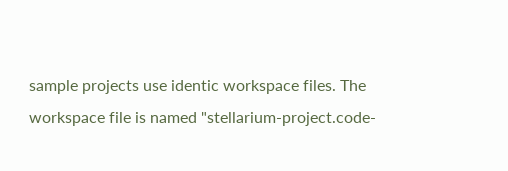sample projects use identic workspace files. The workspace file is named "stellarium-project.code-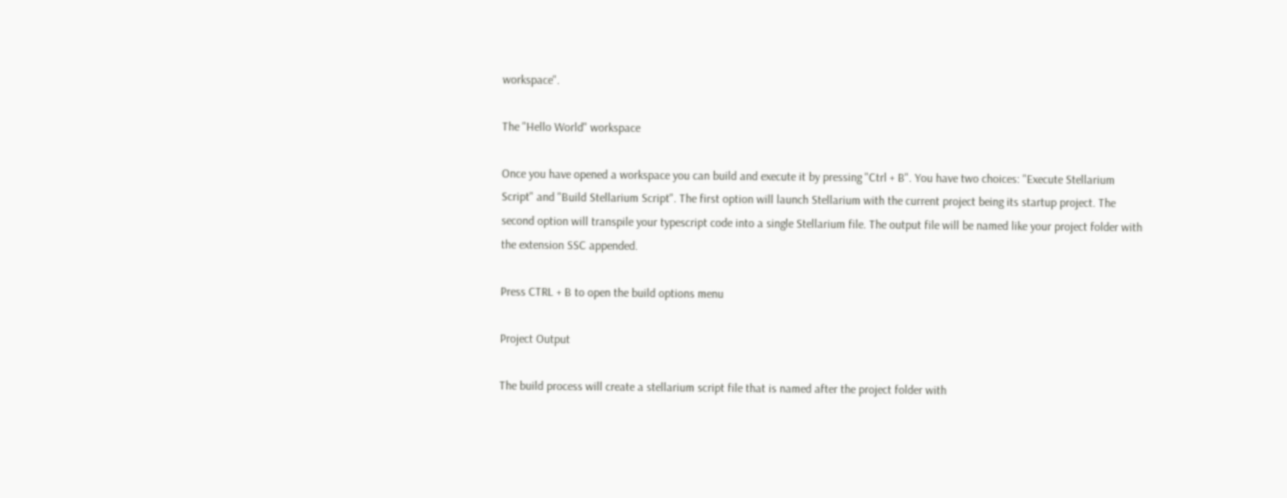workspace".

The "Hello World" workspace

Once you have opened a workspace you can build and execute it by pressing "Ctrl + B". You have two choices: "Execute Stellarium Script" and "Build Stellarium Script". The first option will launch Stellarium with the current project being its startup project. The second option will transpile your typescript code into a single Stellarium file. The output file will be named like your project folder with the extension SSC appended.

Press CTRL + B to open the build options menu

Project Output

The build process will create a stellarium script file that is named after the project folder with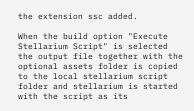the extension ssc added.

When the build option "Execute Stellarium Script" is selected the output file together with the optional assets folder is copied to the local stellarium script folder and stellarium is started with the script as its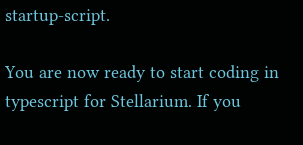startup-script.

You are now ready to start coding in typescript for Stellarium. If you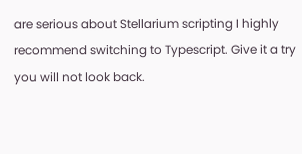are serious about Stellarium scripting I highly recommend switching to Typescript. Give it a try you will not look back.